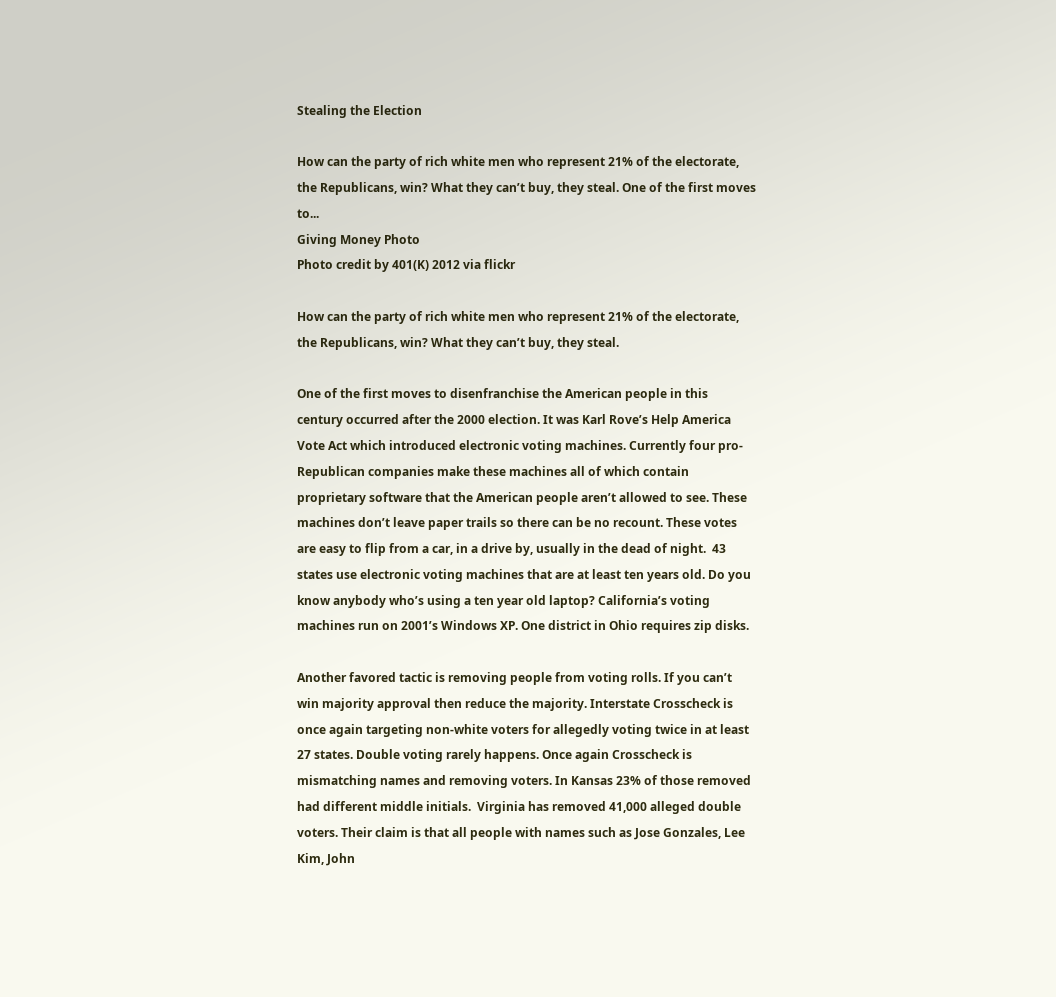Stealing the Election

How can the party of rich white men who represent 21% of the electorate, the Republicans, win? What they can’t buy, they steal. One of the first moves to...
Giving Money Photo
Photo credit by 401(K) 2012 via flickr

How can the party of rich white men who represent 21% of the electorate, the Republicans, win? What they can’t buy, they steal.

One of the first moves to disenfranchise the American people in this century occurred after the 2000 election. It was Karl Rove’s Help America Vote Act which introduced electronic voting machines. Currently four pro-Republican companies make these machines all of which contain proprietary software that the American people aren’t allowed to see. These machines don’t leave paper trails so there can be no recount. These votes are easy to flip from a car, in a drive by, usually in the dead of night.  43 states use electronic voting machines that are at least ten years old. Do you know anybody who’s using a ten year old laptop? California’s voting machines run on 2001’s Windows XP. One district in Ohio requires zip disks.

Another favored tactic is removing people from voting rolls. If you can’t win majority approval then reduce the majority. Interstate Crosscheck is once again targeting non-white voters for allegedly voting twice in at least 27 states. Double voting rarely happens. Once again Crosscheck is mismatching names and removing voters. In Kansas 23% of those removed had different middle initials.  Virginia has removed 41,000 alleged double voters. Their claim is that all people with names such as Jose Gonzales, Lee Kim, John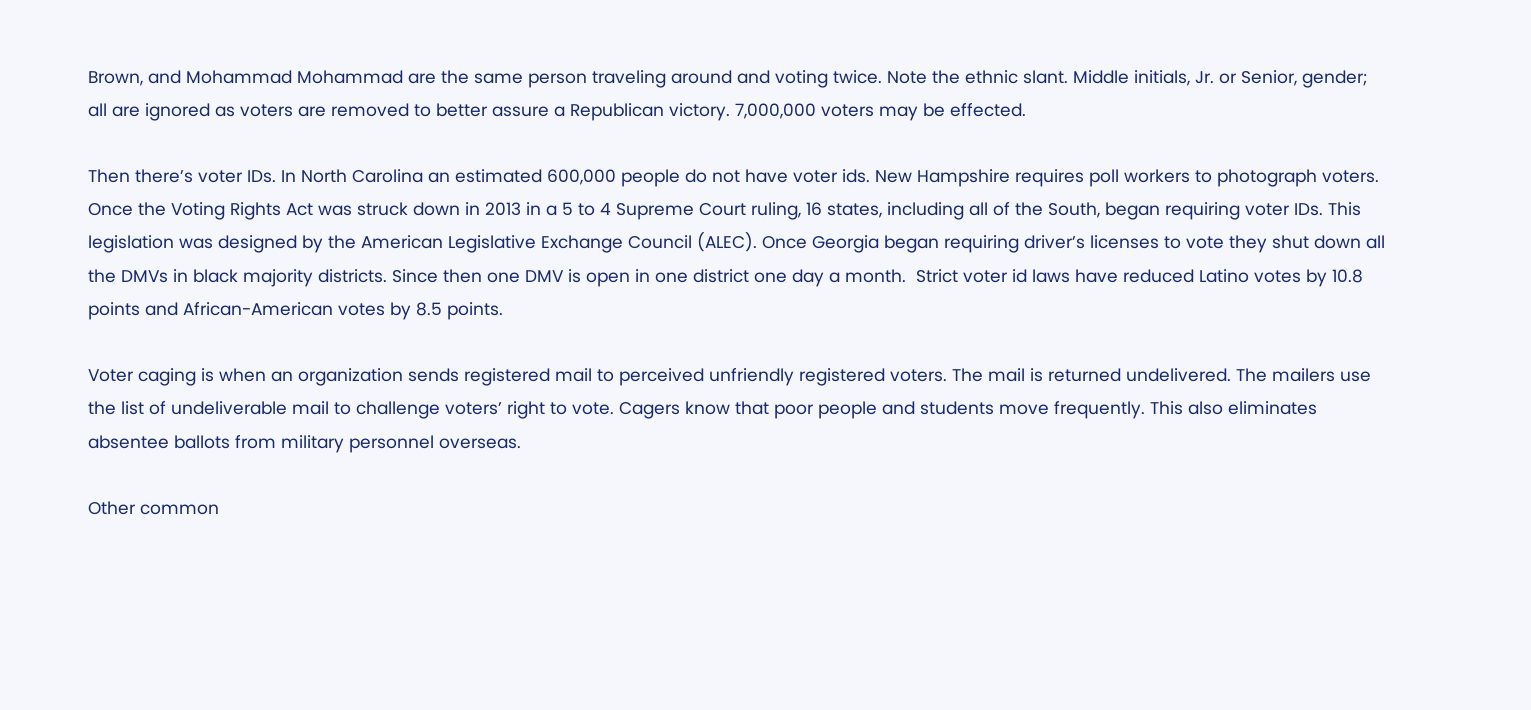Brown, and Mohammad Mohammad are the same person traveling around and voting twice. Note the ethnic slant. Middle initials, Jr. or Senior, gender; all are ignored as voters are removed to better assure a Republican victory. 7,000,000 voters may be effected.

Then there’s voter IDs. In North Carolina an estimated 600,000 people do not have voter ids. New Hampshire requires poll workers to photograph voters. Once the Voting Rights Act was struck down in 2013 in a 5 to 4 Supreme Court ruling, 16 states, including all of the South, began requiring voter IDs. This legislation was designed by the American Legislative Exchange Council (ALEC). Once Georgia began requiring driver’s licenses to vote they shut down all the DMVs in black majority districts. Since then one DMV is open in one district one day a month.  Strict voter id laws have reduced Latino votes by 10.8 points and African-American votes by 8.5 points.

Voter caging is when an organization sends registered mail to perceived unfriendly registered voters. The mail is returned undelivered. The mailers use the list of undeliverable mail to challenge voters’ right to vote. Cagers know that poor people and students move frequently. This also eliminates absentee ballots from military personnel overseas.

Other common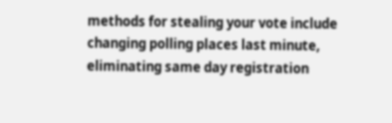methods for stealing your vote include changing polling places last minute, eliminating same day registration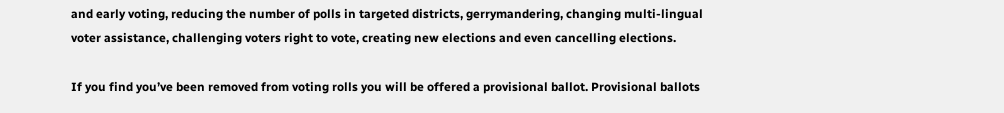and early voting, reducing the number of polls in targeted districts, gerrymandering, changing multi-lingual voter assistance, challenging voters right to vote, creating new elections and even cancelling elections.

If you find you’ve been removed from voting rolls you will be offered a provisional ballot. Provisional ballots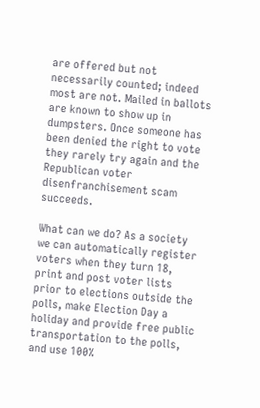are offered but not necessarily counted; indeed most are not. Mailed in ballots are known to show up in dumpsters. Once someone has been denied the right to vote they rarely try again and the Republican voter disenfranchisement scam succeeds.

What can we do? As a society we can automatically register voters when they turn 18, print and post voter lists prior to elections outside the polls, make Election Day a holiday and provide free public transportation to the polls, and use 100%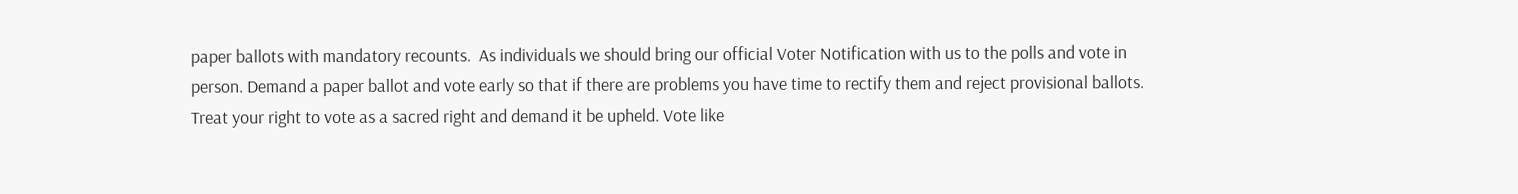paper ballots with mandatory recounts.  As individuals we should bring our official Voter Notification with us to the polls and vote in person. Demand a paper ballot and vote early so that if there are problems you have time to rectify them and reject provisional ballots. Treat your right to vote as a sacred right and demand it be upheld. Vote like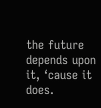the future depends upon it, ‘cause it does.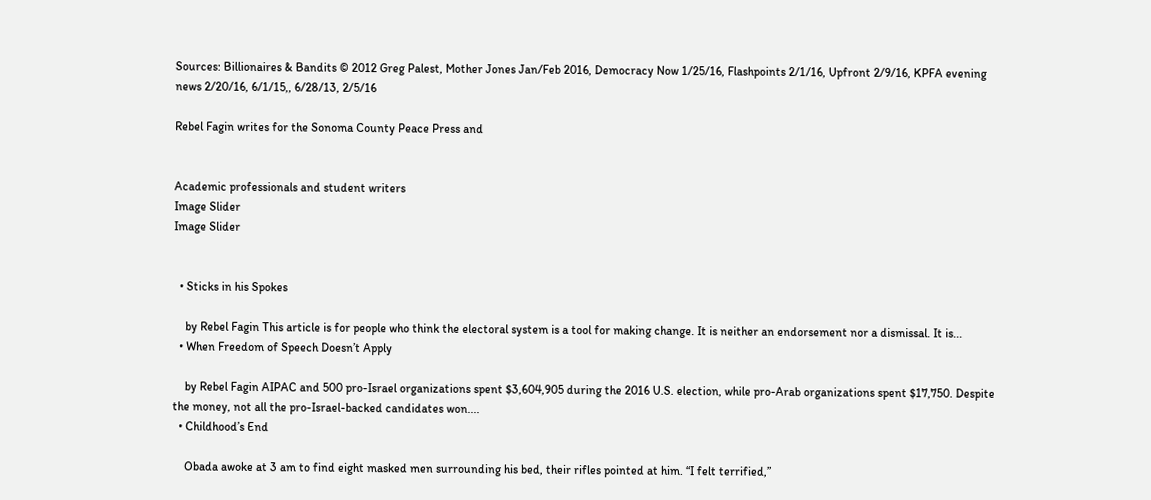Sources: Billionaires & Bandits © 2012 Greg Palest, Mother Jones Jan/Feb 2016, Democracy Now 1/25/16, Flashpoints 2/1/16, Upfront 2/9/16, KPFA evening news 2/20/16, 6/1/15,, 6/28/13, 2/5/16

Rebel Fagin writes for the Sonoma County Peace Press and


Academic professionals and student writers
Image Slider
Image Slider


  • Sticks in his Spokes

    by Rebel Fagin This article is for people who think the electoral system is a tool for making change. It is neither an endorsement nor a dismissal. It is...
  • When Freedom of Speech Doesn’t Apply

    by Rebel Fagin AIPAC and 500 pro-Israel organizations spent $3,604,905 during the 2016 U.S. election, while pro-Arab organizations spent $17,750. Despite the money, not all the pro-Israel-backed candidates won....
  • Childhood’s End

    Obada awoke at 3 am to find eight masked men surrounding his bed, their rifles pointed at him. “I felt terrified,”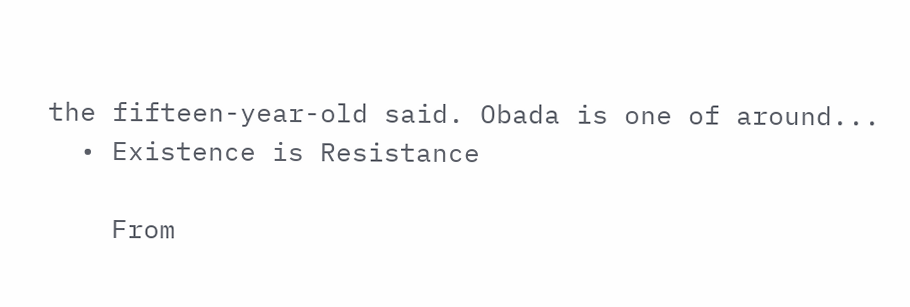the fifteen-year-old said. Obada is one of around...
  • Existence is Resistance

    From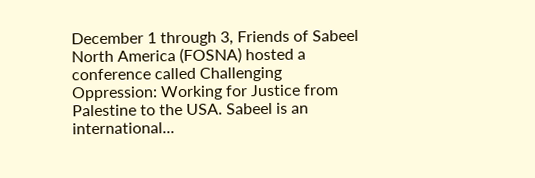December 1 through 3, Friends of Sabeel North America (FOSNA) hosted a conference called Challenging Oppression: Working for Justice from Palestine to the USA. Sabeel is an international...